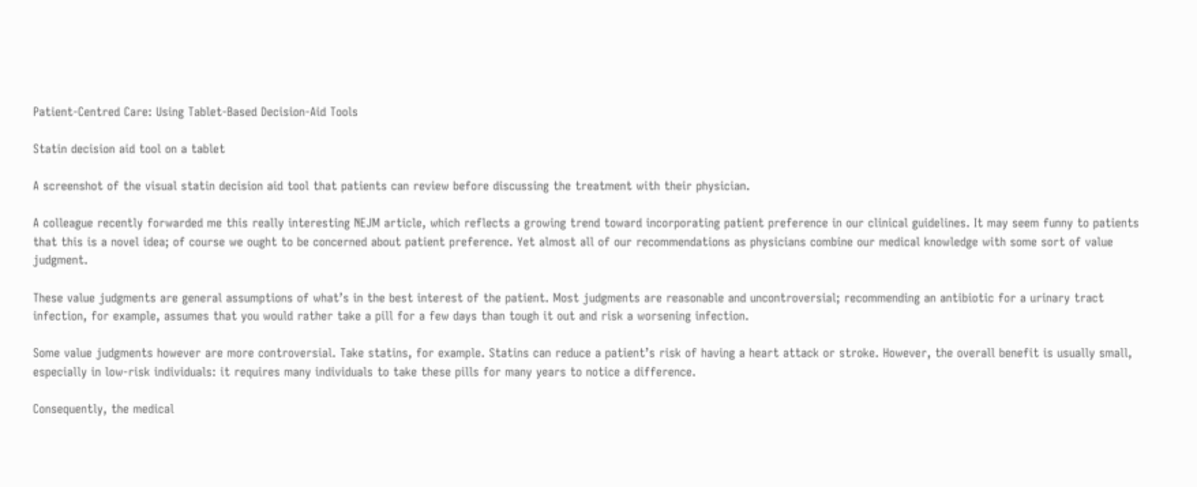Patient-Centred Care: Using Tablet-Based Decision-Aid Tools

Statin decision aid tool on a tablet

A screenshot of the visual statin decision aid tool that patients can review before discussing the treatment with their physician.

A colleague recently forwarded me this really interesting NEJM article, which reflects a growing trend toward incorporating patient preference in our clinical guidelines. It may seem funny to patients that this is a novel idea; of course we ought to be concerned about patient preference. Yet almost all of our recommendations as physicians combine our medical knowledge with some sort of value judgment.

These value judgments are general assumptions of what’s in the best interest of the patient. Most judgments are reasonable and uncontroversial; recommending an antibiotic for a urinary tract infection, for example, assumes that you would rather take a pill for a few days than tough it out and risk a worsening infection.

Some value judgments however are more controversial. Take statins, for example. Statins can reduce a patient’s risk of having a heart attack or stroke. However, the overall benefit is usually small, especially in low-risk individuals: it requires many individuals to take these pills for many years to notice a difference.

Consequently, the medical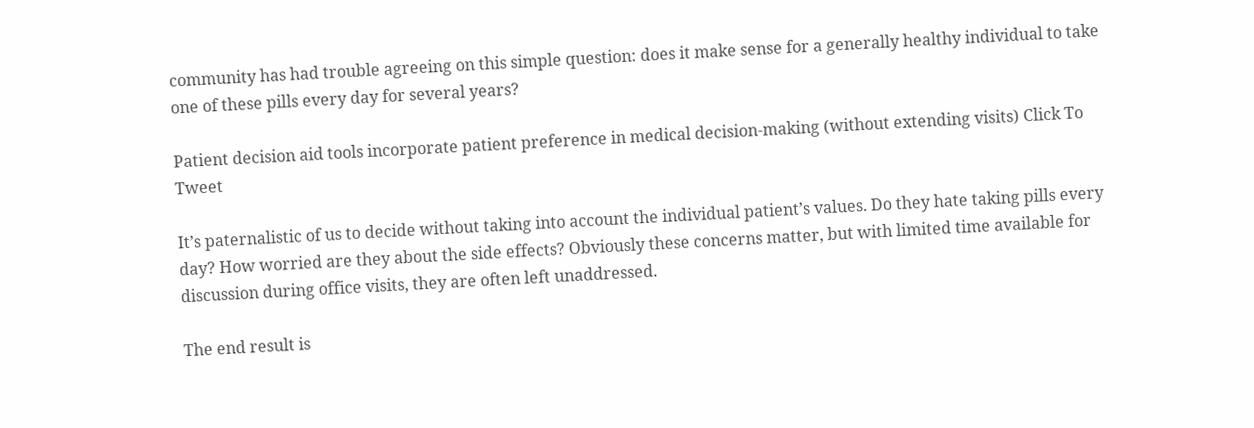community has had trouble agreeing on this simple question: does it make sense for a generally healthy individual to take one of these pills every day for several years?

Patient decision aid tools incorporate patient preference in medical decision-making (without extending visits) Click To Tweet

It’s paternalistic of us to decide without taking into account the individual patient’s values. Do they hate taking pills every day? How worried are they about the side effects? Obviously these concerns matter, but with limited time available for discussion during office visits, they are often left unaddressed.

The end result is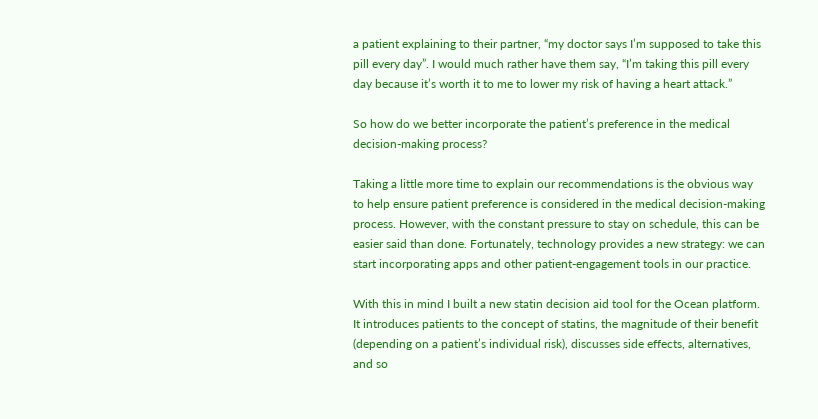a patient explaining to their partner, “my doctor says I’m supposed to take this pill every day”. I would much rather have them say, “I’m taking this pill every day because it’s worth it to me to lower my risk of having a heart attack.”

So how do we better incorporate the patient’s preference in the medical decision-making process?

Taking a little more time to explain our recommendations is the obvious way to help ensure patient preference is considered in the medical decision-making process. However, with the constant pressure to stay on schedule, this can be easier said than done. Fortunately, technology provides a new strategy: we can start incorporating apps and other patient-engagement tools in our practice.

With this in mind I built a new statin decision aid tool for the Ocean platform. It introduces patients to the concept of statins, the magnitude of their benefit (depending on a patient’s individual risk), discusses side effects, alternatives, and so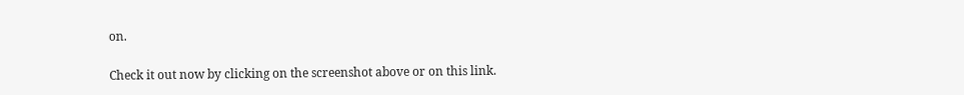on.

Check it out now by clicking on the screenshot above or on this link.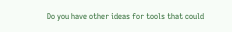Do you have other ideas for tools that could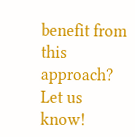benefit from this approach? Let us know!